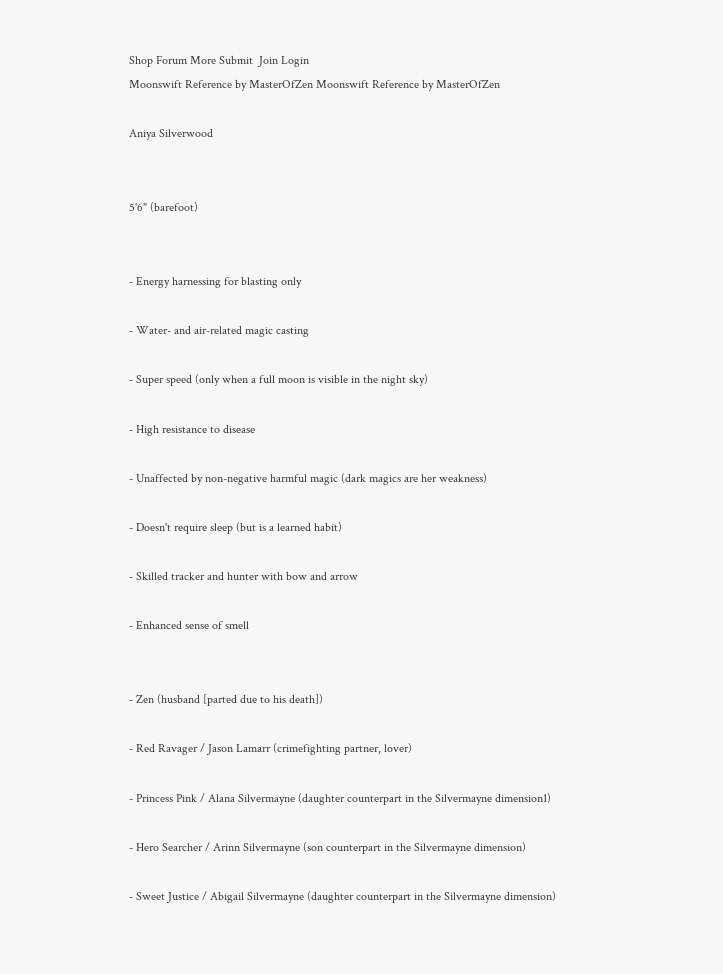Shop Forum More Submit  Join Login
Moonswift Reference by MasterOfZen Moonswift Reference by MasterOfZen

Aniya Silverwood


5'6" (barefoot)


- Energy harnessing for blasting only

- Water- and air-related magic casting

- Super speed (only when a full moon is visible in the night sky)

- High resistance to disease

- Unaffected by non-negative harmful magic (dark magics are her weakness)

- Doesn't require sleep (but is a learned habit)

- Skilled tracker and hunter with bow and arrow

- Enhanced sense of smell


- Zen (husband [parted due to his death])

- Red Ravager / Jason Lamarr (crimefighting partner, lover)

- Princess Pink / Alana Silvermayne (daughter counterpart in the Silvermayne dimension1)

- Hero Searcher / Arinn Silvermayne (son counterpart in the Silvermayne dimension)

- Sweet Justice / Abigail Silvermayne (daughter counterpart in the Silvermayne dimension)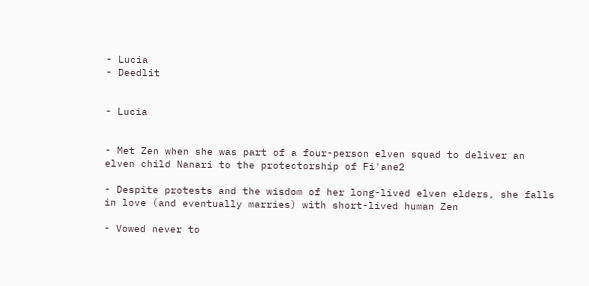- Lucia
- Deedlit


- Lucia


- Met Zen when she was part of a four-person elven squad to deliver an elven child Nanari to the protectorship of Fi'ane2

- Despite protests and the wisdom of her long-lived elven elders, she falls in love (and eventually marries) with short-lived human Zen

- Vowed never to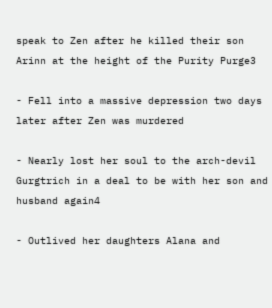speak to Zen after he killed their son Arinn at the height of the Purity Purge3

- Fell into a massive depression two days later after Zen was murdered

- Nearly lost her soul to the arch-devil Gurgtrich in a deal to be with her son and husband again4

- Outlived her daughters Alana and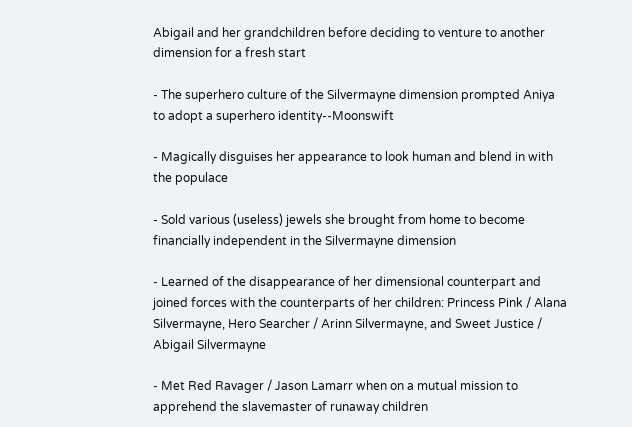Abigail and her grandchildren before deciding to venture to another dimension for a fresh start

- The superhero culture of the Silvermayne dimension prompted Aniya to adopt a superhero identity--Moonswift

- Magically disguises her appearance to look human and blend in with the populace

- Sold various (useless) jewels she brought from home to become financially independent in the Silvermayne dimension

- Learned of the disappearance of her dimensional counterpart and joined forces with the counterparts of her children: Princess Pink / Alana Silvermayne, Hero Searcher / Arinn Silvermayne, and Sweet Justice / Abigail Silvermayne

- Met Red Ravager / Jason Lamarr when on a mutual mission to apprehend the slavemaster of runaway children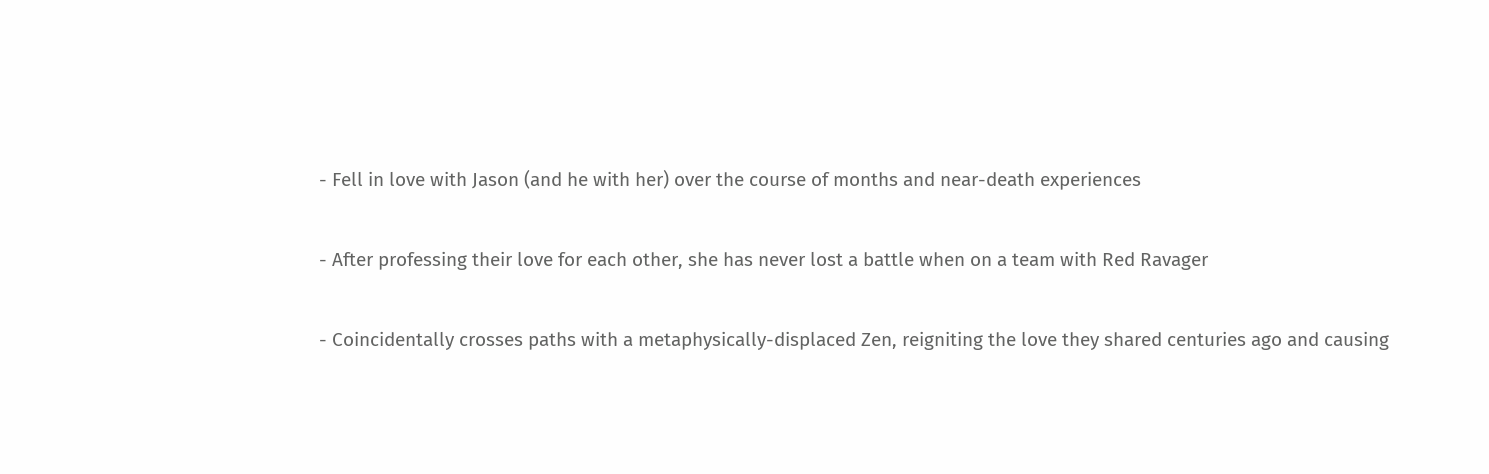- Fell in love with Jason (and he with her) over the course of months and near-death experiences

- After professing their love for each other, she has never lost a battle when on a team with Red Ravager

- Coincidentally crosses paths with a metaphysically-displaced Zen, reigniting the love they shared centuries ago and causing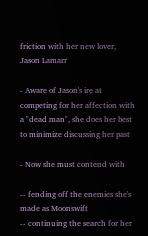friction with her new lover, Jason Lamarr

- Aware of Jason's ire at competing for her affection with a "dead man", she does her best to minimize discussing her past

- Now she must contend with

-- fending off the enemies she's made as Moonswift
-- continuing the search for her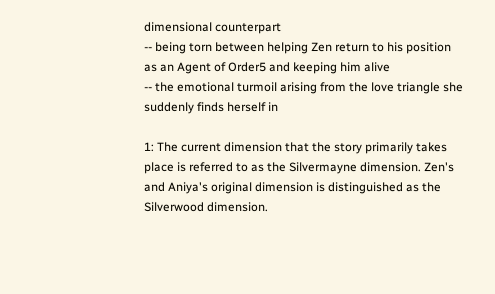dimensional counterpart
-- being torn between helping Zen return to his position as an Agent of Order5 and keeping him alive
-- the emotional turmoil arising from the love triangle she suddenly finds herself in

1: The current dimension that the story primarily takes place is referred to as the Silvermayne dimension. Zen's and Aniya's original dimension is distinguished as the Silverwood dimension.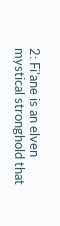2: Fi'ane is an elven mystical stronghold that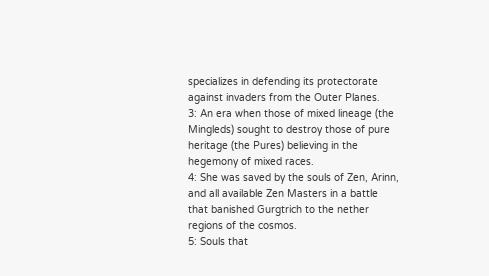specializes in defending its protectorate against invaders from the Outer Planes.
3: An era when those of mixed lineage (the Mingleds) sought to destroy those of pure heritage (the Pures) believing in the hegemony of mixed races.
4: She was saved by the souls of Zen, Arinn, and all available Zen Masters in a battle that banished Gurgtrich to the nether regions of the cosmos.
5: Souls that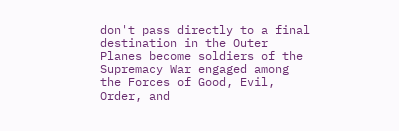don't pass directly to a final destination in the Outer Planes become soldiers of the Supremacy War engaged among the Forces of Good, Evil, Order, and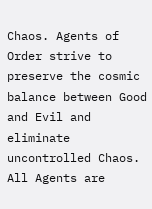Chaos. Agents of Order strive to preserve the cosmic balance between Good and Evil and eliminate uncontrolled Chaos. All Agents are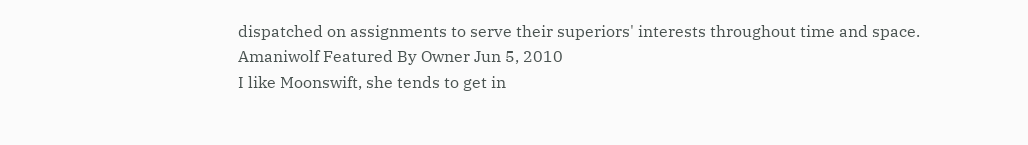dispatched on assignments to serve their superiors' interests throughout time and space.
Amaniwolf Featured By Owner Jun 5, 2010
I like Moonswift, she tends to get in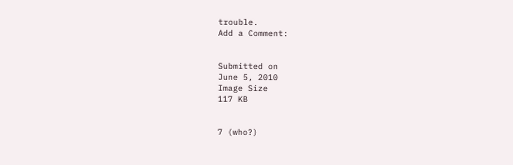trouble.
Add a Comment:


Submitted on
June 5, 2010
Image Size
117 KB


7 (who?)